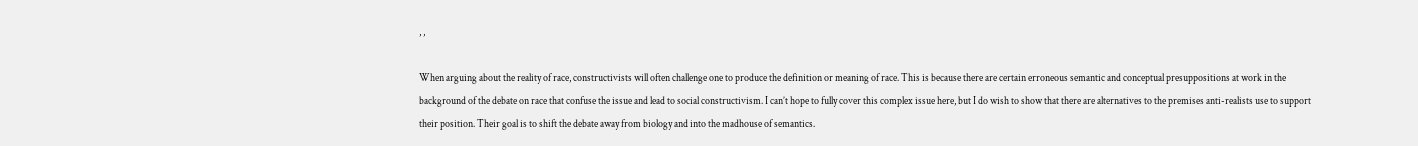, ,

When arguing about the reality of race, constructivists will often challenge one to produce the definition or meaning of race. This is because there are certain erroneous semantic and conceptual presuppositions at work in the background of the debate on race that confuse the issue and lead to social constructivism. I can’t hope to fully cover this complex issue here, but I do wish to show that there are alternatives to the premises anti-realists use to support their position. Their goal is to shift the debate away from biology and into the madhouse of semantics.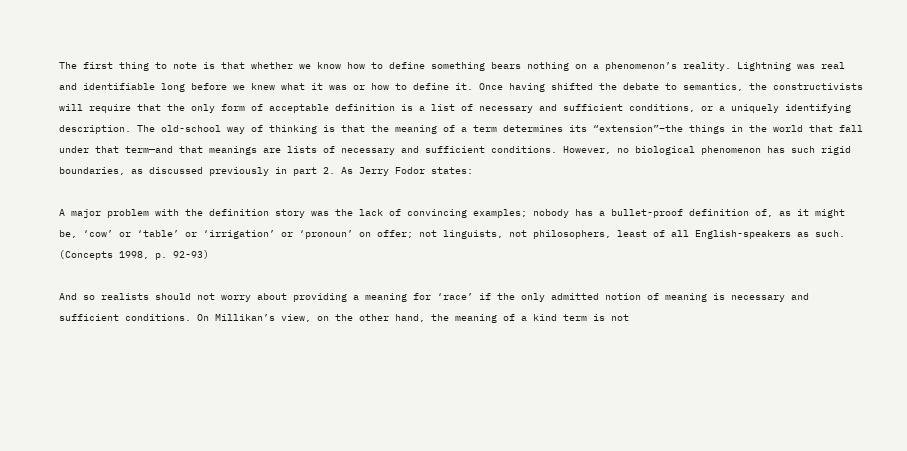The first thing to note is that whether we know how to define something bears nothing on a phenomenon’s reality. Lightning was real and identifiable long before we knew what it was or how to define it. Once having shifted the debate to semantics, the constructivists will require that the only form of acceptable definition is a list of necessary and sufficient conditions, or a uniquely identifying description. The old-school way of thinking is that the meaning of a term determines its “extension”–the things in the world that fall under that term—and that meanings are lists of necessary and sufficient conditions. However, no biological phenomenon has such rigid boundaries, as discussed previously in part 2. As Jerry Fodor states:

A major problem with the definition story was the lack of convincing examples; nobody has a bullet-proof definition of, as it might be, ‘cow’ or ‘table’ or ‘irrigation’ or ‘pronoun’ on offer; not linguists, not philosophers, least of all English-speakers as such. (Concepts 1998, p. 92-93)

And so realists should not worry about providing a meaning for ‘race’ if the only admitted notion of meaning is necessary and sufficient conditions. On Millikan’s view, on the other hand, the meaning of a kind term is not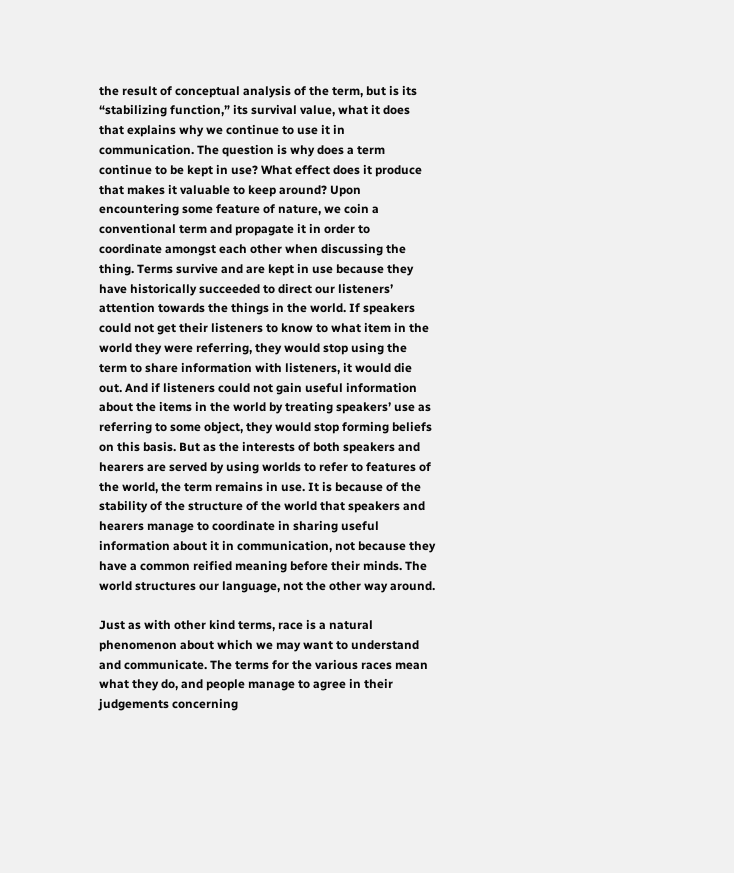the result of conceptual analysis of the term, but is its “stabilizing function,” its survival value, what it does that explains why we continue to use it in communication. The question is why does a term continue to be kept in use? What effect does it produce that makes it valuable to keep around? Upon encountering some feature of nature, we coin a conventional term and propagate it in order to coordinate amongst each other when discussing the thing. Terms survive and are kept in use because they have historically succeeded to direct our listeners’ attention towards the things in the world. If speakers could not get their listeners to know to what item in the world they were referring, they would stop using the term to share information with listeners, it would die out. And if listeners could not gain useful information about the items in the world by treating speakers’ use as referring to some object, they would stop forming beliefs on this basis. But as the interests of both speakers and hearers are served by using worlds to refer to features of the world, the term remains in use. It is because of the stability of the structure of the world that speakers and hearers manage to coordinate in sharing useful information about it in communication, not because they have a common reified meaning before their minds. The world structures our language, not the other way around.

Just as with other kind terms, race is a natural phenomenon about which we may want to understand and communicate. The terms for the various races mean what they do, and people manage to agree in their judgements concerning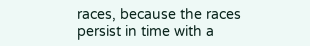races, because the races persist in time with a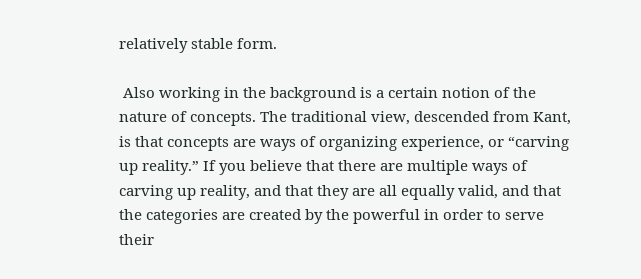relatively stable form.

 Also working in the background is a certain notion of the nature of concepts. The traditional view, descended from Kant, is that concepts are ways of organizing experience, or “carving up reality.” If you believe that there are multiple ways of carving up reality, and that they are all equally valid, and that the categories are created by the powerful in order to serve their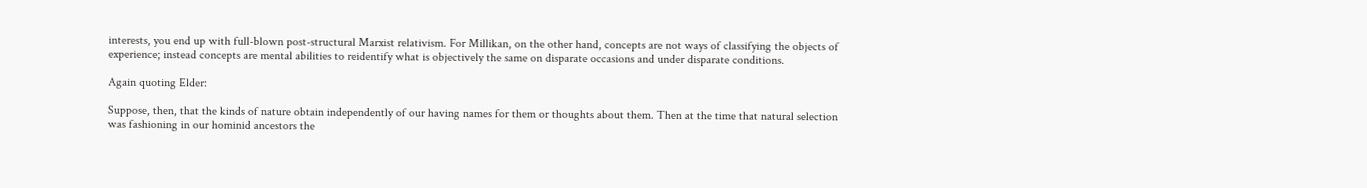interests, you end up with full-blown post-structural Marxist relativism. For Millikan, on the other hand, concepts are not ways of classifying the objects of experience; instead concepts are mental abilities to reidentify what is objectively the same on disparate occasions and under disparate conditions.

Again quoting Elder:

Suppose, then, that the kinds of nature obtain independently of our having names for them or thoughts about them. Then at the time that natural selection was fashioning in our hominid ancestors the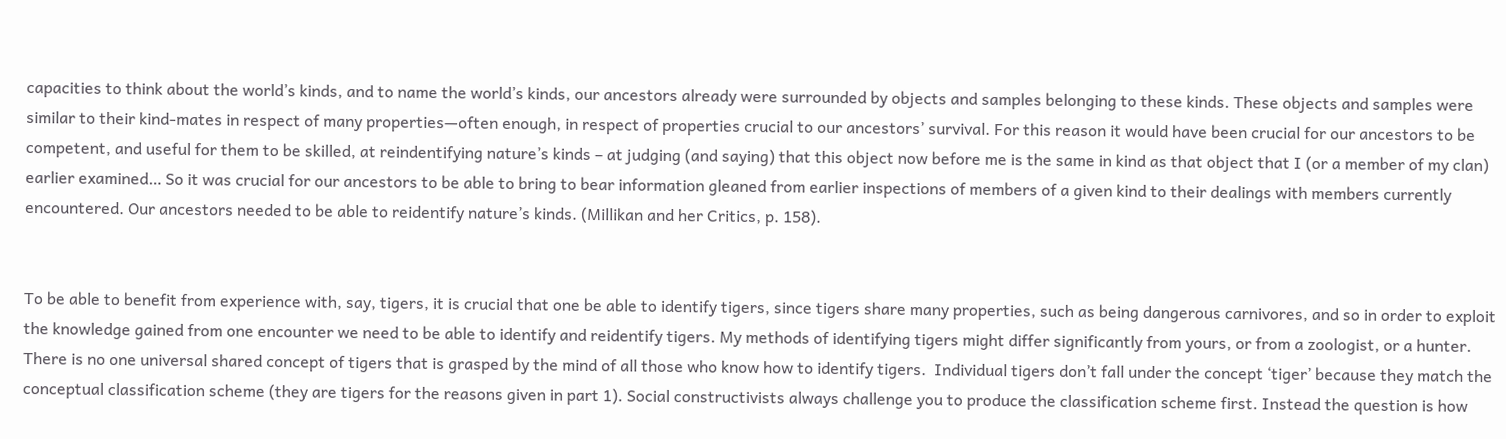capacities to think about the world’s kinds, and to name the world’s kinds, our ancestors already were surrounded by objects and samples belonging to these kinds. These objects and samples were similar to their kind-mates in respect of many properties—often enough, in respect of properties crucial to our ancestors’ survival. For this reason it would have been crucial for our ancestors to be competent, and useful for them to be skilled, at reindentifying nature’s kinds – at judging (and saying) that this object now before me is the same in kind as that object that I (or a member of my clan) earlier examined… So it was crucial for our ancestors to be able to bring to bear information gleaned from earlier inspections of members of a given kind to their dealings with members currently encountered. Our ancestors needed to be able to reidentify nature’s kinds. (Millikan and her Critics, p. 158).


To be able to benefit from experience with, say, tigers, it is crucial that one be able to identify tigers, since tigers share many properties, such as being dangerous carnivores, and so in order to exploit the knowledge gained from one encounter we need to be able to identify and reidentify tigers. My methods of identifying tigers might differ significantly from yours, or from a zoologist, or a hunter. There is no one universal shared concept of tigers that is grasped by the mind of all those who know how to identify tigers.  Individual tigers don’t fall under the concept ‘tiger’ because they match the conceptual classification scheme (they are tigers for the reasons given in part 1). Social constructivists always challenge you to produce the classification scheme first. Instead the question is how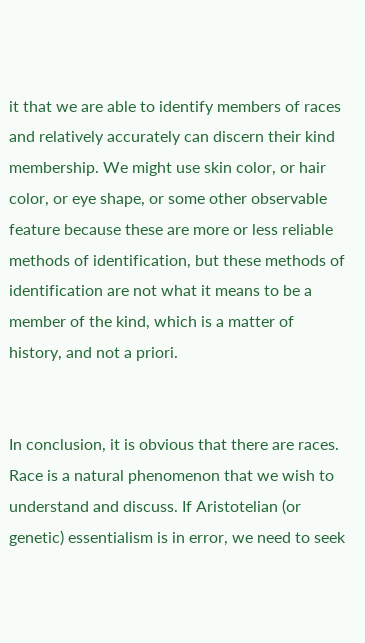it that we are able to identify members of races and relatively accurately can discern their kind membership. We might use skin color, or hair color, or eye shape, or some other observable feature because these are more or less reliable methods of identification, but these methods of identification are not what it means to be a member of the kind, which is a matter of history, and not a priori.


In conclusion, it is obvious that there are races. Race is a natural phenomenon that we wish to understand and discuss. If Aristotelian (or genetic) essentialism is in error, we need to seek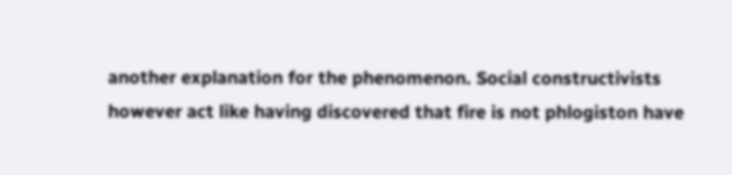another explanation for the phenomenon. Social constructivists however act like having discovered that fire is not phlogiston have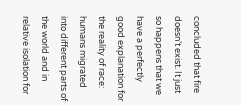concluded that fire doesn’t exist. It just so happens that we have a perfectly good explanation for the reality of race: humans migrated into different parts of the world and in relative isolation for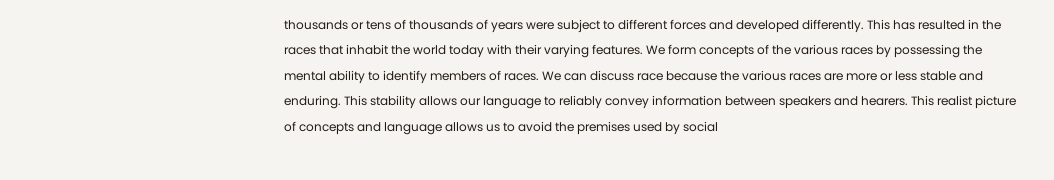thousands or tens of thousands of years were subject to different forces and developed differently. This has resulted in the races that inhabit the world today with their varying features. We form concepts of the various races by possessing the mental ability to identify members of races. We can discuss race because the various races are more or less stable and enduring. This stability allows our language to reliably convey information between speakers and hearers. This realist picture of concepts and language allows us to avoid the premises used by social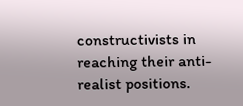constructivists in reaching their anti-realist positions.